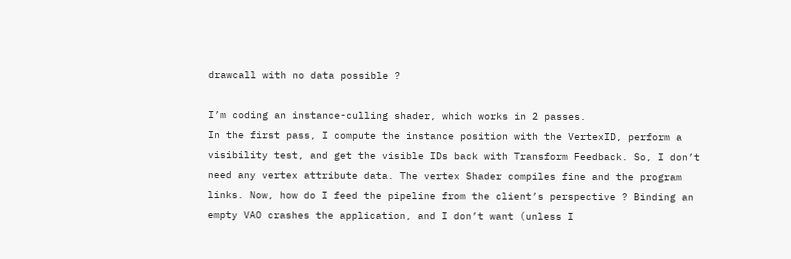drawcall with no data possible ?

I’m coding an instance-culling shader, which works in 2 passes.
In the first pass, I compute the instance position with the VertexID, perform a visibility test, and get the visible IDs back with Transform Feedback. So, I don’t need any vertex attribute data. The vertex Shader compiles fine and the program links. Now, how do I feed the pipeline from the client’s perspective ? Binding an empty VAO crashes the application, and I don’t want (unless I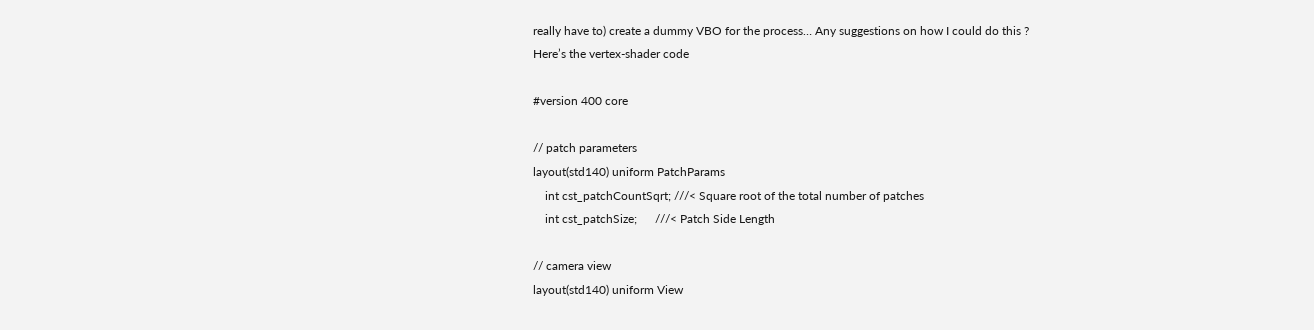really have to) create a dummy VBO for the process… Any suggestions on how I could do this ?
Here’s the vertex-shader code

#version 400 core

// patch parameters
layout(std140) uniform PatchParams
    int cst_patchCountSqrt; ///< Square root of the total number of patches
    int cst_patchSize;      ///< Patch Side Length

// camera view
layout(std140) uniform View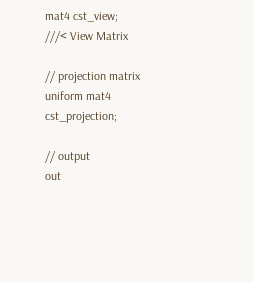mat4 cst_view;      ///< View Matrix

// projection matrix
uniform mat4 cst_projection;

// output
out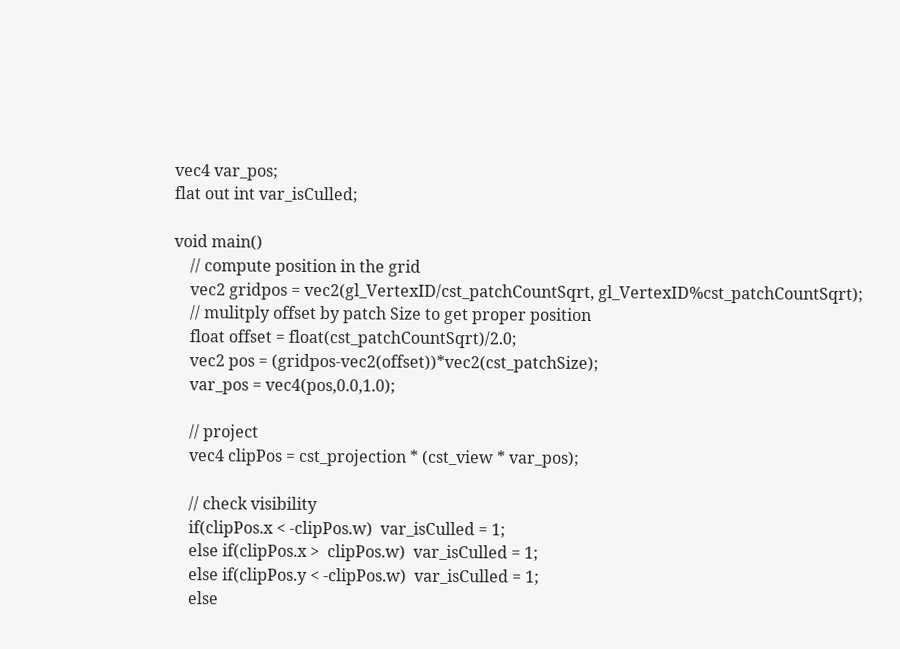vec4 var_pos;
flat out int var_isCulled;

void main()
    // compute position in the grid
    vec2 gridpos = vec2(gl_VertexID/cst_patchCountSqrt, gl_VertexID%cst_patchCountSqrt);
    // mulitply offset by patch Size to get proper position
    float offset = float(cst_patchCountSqrt)/2.0;
    vec2 pos = (gridpos-vec2(offset))*vec2(cst_patchSize);
    var_pos = vec4(pos,0.0,1.0);

    // project
    vec4 clipPos = cst_projection * (cst_view * var_pos);

    // check visibility
    if(clipPos.x < -clipPos.w)  var_isCulled = 1;
    else if(clipPos.x >  clipPos.w)  var_isCulled = 1;
    else if(clipPos.y < -clipPos.w)  var_isCulled = 1;
    else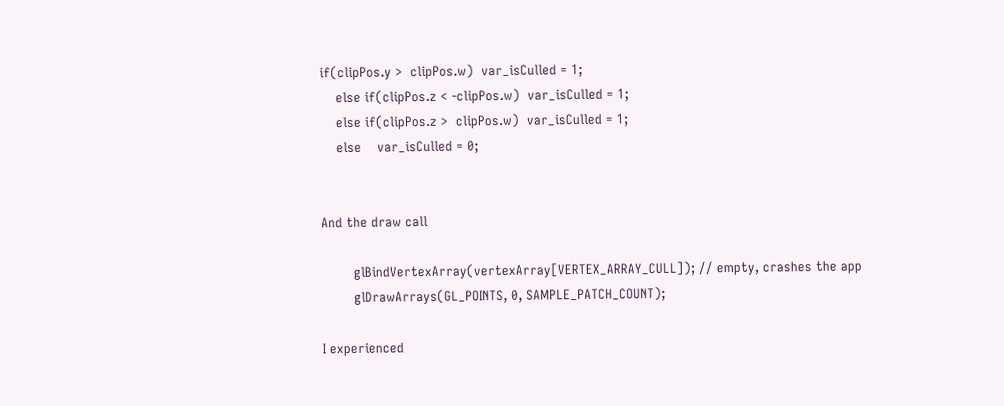if(clipPos.y >  clipPos.w)  var_isCulled = 1;
    else if(clipPos.z < -clipPos.w)  var_isCulled = 1;
    else if(clipPos.z >  clipPos.w)  var_isCulled = 1;
    else    var_isCulled = 0;


And the draw call

        glBindVertexArray(vertexArray[VERTEX_ARRAY_CULL]); // empty, crashes the app
        glDrawArrays(GL_POINTS, 0, SAMPLE_PATCH_COUNT);

I experienced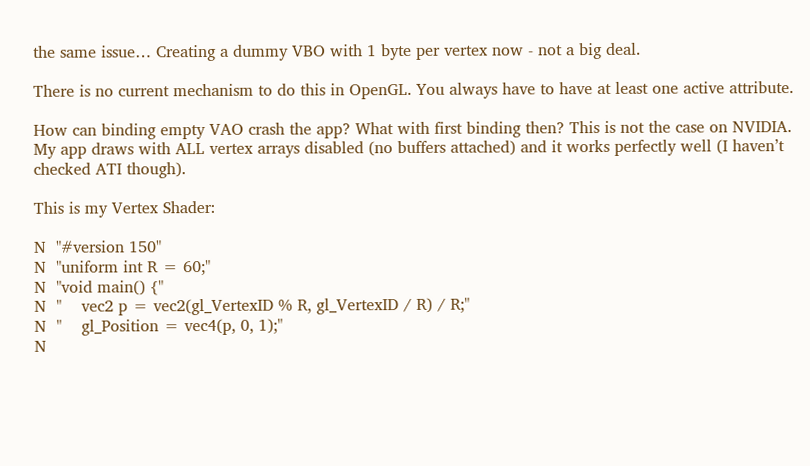the same issue… Creating a dummy VBO with 1 byte per vertex now - not a big deal.

There is no current mechanism to do this in OpenGL. You always have to have at least one active attribute.

How can binding empty VAO crash the app? What with first binding then? This is not the case on NVIDIA. My app draws with ALL vertex arrays disabled (no buffers attached) and it works perfectly well (I haven’t checked ATI though).

This is my Vertex Shader:

N  "#version 150"
N  "uniform int R = 60;"
N  "void main() {"
N  "    vec2 p = vec2(gl_VertexID % R, gl_VertexID / R) / R;"
N  "    gl_Position = vec4(p, 0, 1);"
N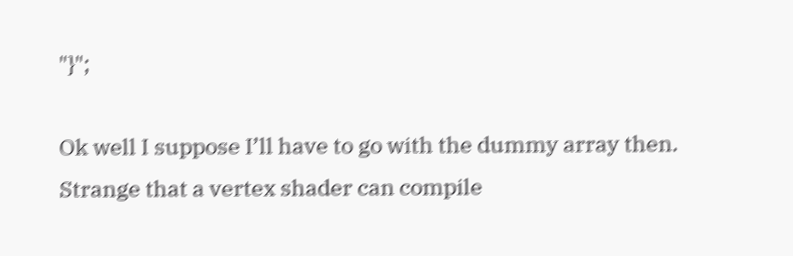"}";

Ok well I suppose I’ll have to go with the dummy array then. Strange that a vertex shader can compile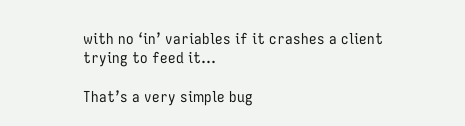with no ‘in’ variables if it crashes a client trying to feed it…

That’s a very simple bug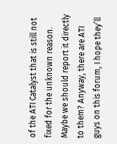of the ATI Catalyst that is still not fixed for the unknown reason. Maybe we should report it directly to them? Anyway, there are ATI guys on this forum, I hope they’ll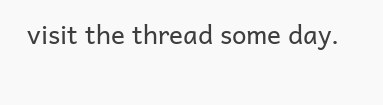visit the thread some day.